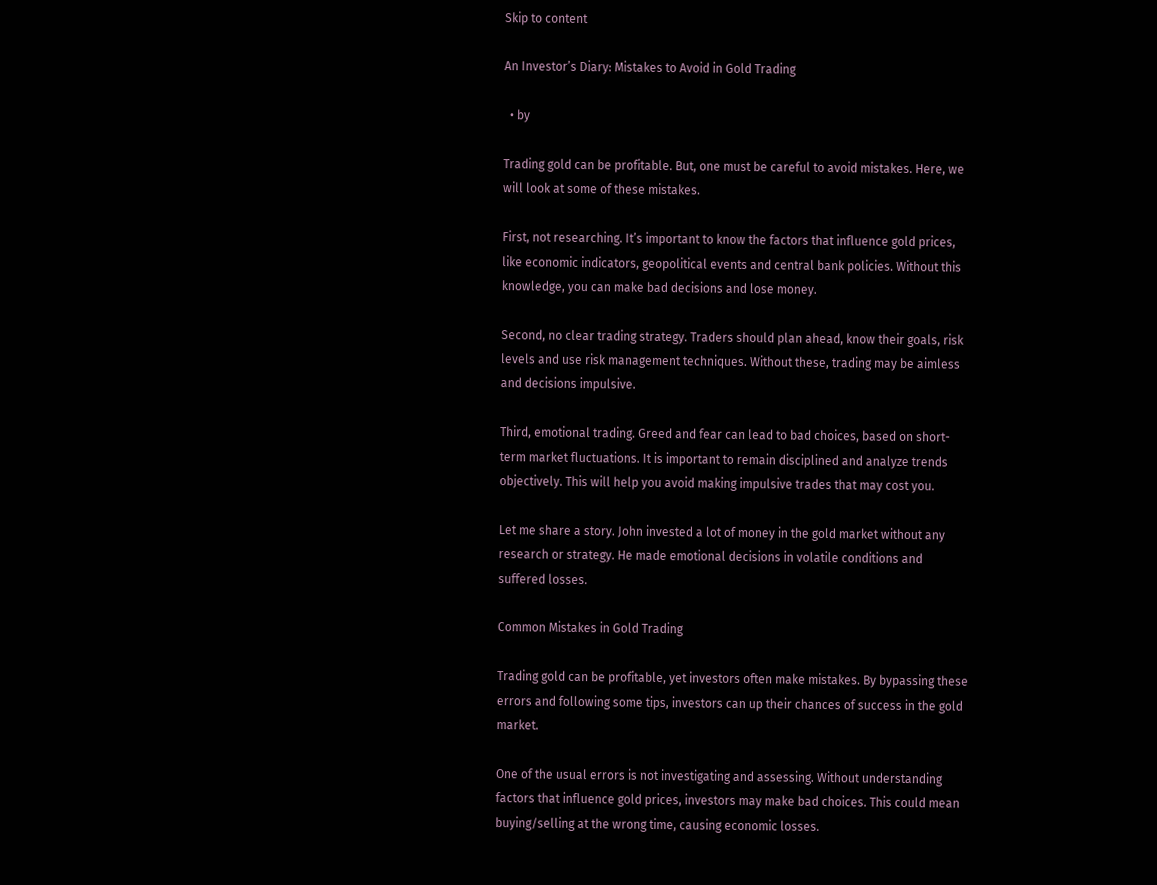Skip to content

An Investor’s Diary: Mistakes to Avoid in Gold Trading

  • by

Trading gold can be profitable. But, one must be careful to avoid mistakes. Here, we will look at some of these mistakes.

First, not researching. It’s important to know the factors that influence gold prices, like economic indicators, geopolitical events and central bank policies. Without this knowledge, you can make bad decisions and lose money.

Second, no clear trading strategy. Traders should plan ahead, know their goals, risk levels and use risk management techniques. Without these, trading may be aimless and decisions impulsive.

Third, emotional trading. Greed and fear can lead to bad choices, based on short-term market fluctuations. It is important to remain disciplined and analyze trends objectively. This will help you avoid making impulsive trades that may cost you.

Let me share a story. John invested a lot of money in the gold market without any research or strategy. He made emotional decisions in volatile conditions and suffered losses.

Common Mistakes in Gold Trading

Trading gold can be profitable, yet investors often make mistakes. By bypassing these errors and following some tips, investors can up their chances of success in the gold market.

One of the usual errors is not investigating and assessing. Without understanding factors that influence gold prices, investors may make bad choices. This could mean buying/selling at the wrong time, causing economic losses.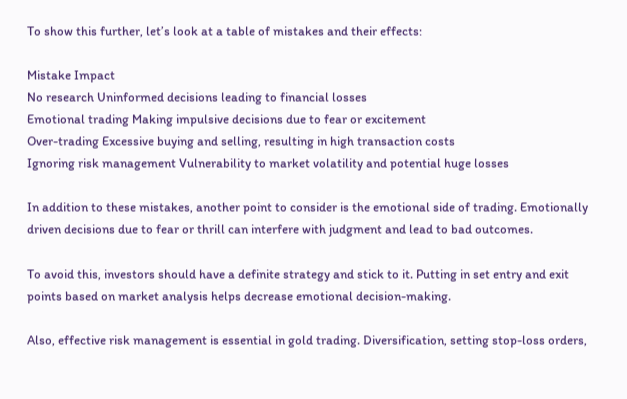To show this further, let’s look at a table of mistakes and their effects:

Mistake Impact
No research Uninformed decisions leading to financial losses
Emotional trading Making impulsive decisions due to fear or excitement
Over-trading Excessive buying and selling, resulting in high transaction costs
Ignoring risk management Vulnerability to market volatility and potential huge losses

In addition to these mistakes, another point to consider is the emotional side of trading. Emotionally driven decisions due to fear or thrill can interfere with judgment and lead to bad outcomes.

To avoid this, investors should have a definite strategy and stick to it. Putting in set entry and exit points based on market analysis helps decrease emotional decision-making.

Also, effective risk management is essential in gold trading. Diversification, setting stop-loss orders,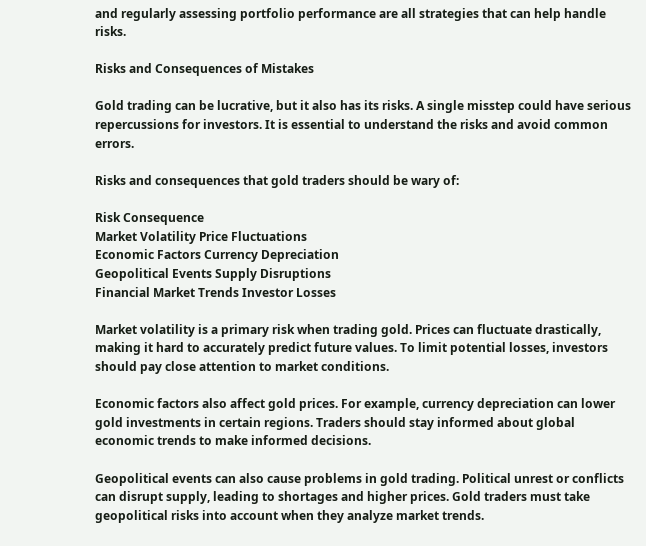and regularly assessing portfolio performance are all strategies that can help handle risks.

Risks and Consequences of Mistakes

Gold trading can be lucrative, but it also has its risks. A single misstep could have serious repercussions for investors. It is essential to understand the risks and avoid common errors.

Risks and consequences that gold traders should be wary of:

Risk Consequence
Market Volatility Price Fluctuations
Economic Factors Currency Depreciation
Geopolitical Events Supply Disruptions
Financial Market Trends Investor Losses

Market volatility is a primary risk when trading gold. Prices can fluctuate drastically, making it hard to accurately predict future values. To limit potential losses, investors should pay close attention to market conditions.

Economic factors also affect gold prices. For example, currency depreciation can lower gold investments in certain regions. Traders should stay informed about global economic trends to make informed decisions.

Geopolitical events can also cause problems in gold trading. Political unrest or conflicts can disrupt supply, leading to shortages and higher prices. Gold traders must take geopolitical risks into account when they analyze market trends.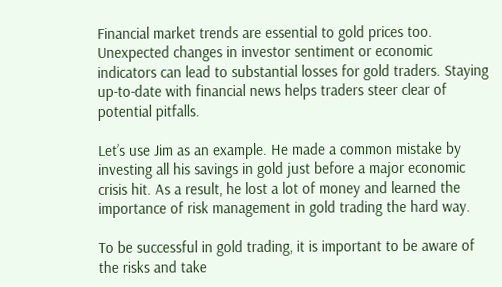Financial market trends are essential to gold prices too. Unexpected changes in investor sentiment or economic indicators can lead to substantial losses for gold traders. Staying up-to-date with financial news helps traders steer clear of potential pitfalls.

Let’s use Jim as an example. He made a common mistake by investing all his savings in gold just before a major economic crisis hit. As a result, he lost a lot of money and learned the importance of risk management in gold trading the hard way.

To be successful in gold trading, it is important to be aware of the risks and take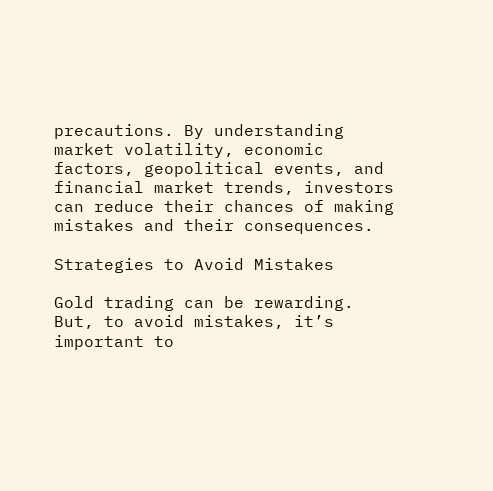precautions. By understanding market volatility, economic factors, geopolitical events, and financial market trends, investors can reduce their chances of making mistakes and their consequences.

Strategies to Avoid Mistakes

Gold trading can be rewarding. But, to avoid mistakes, it’s important to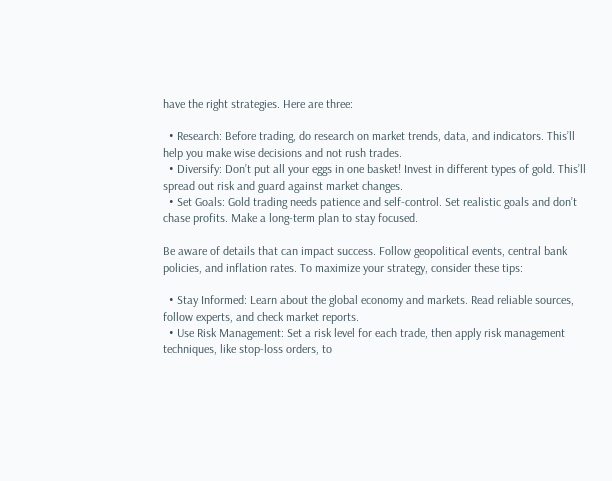have the right strategies. Here are three:

  • Research: Before trading, do research on market trends, data, and indicators. This’ll help you make wise decisions and not rush trades.
  • Diversify: Don’t put all your eggs in one basket! Invest in different types of gold. This’ll spread out risk and guard against market changes.
  • Set Goals: Gold trading needs patience and self-control. Set realistic goals and don’t chase profits. Make a long-term plan to stay focused.

Be aware of details that can impact success. Follow geopolitical events, central bank policies, and inflation rates. To maximize your strategy, consider these tips:

  • Stay Informed: Learn about the global economy and markets. Read reliable sources, follow experts, and check market reports.
  • Use Risk Management: Set a risk level for each trade, then apply risk management techniques, like stop-loss orders, to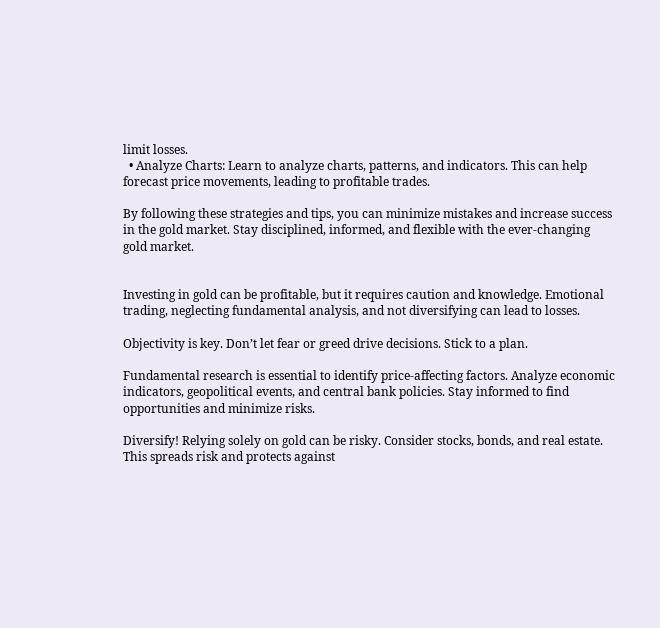limit losses.
  • Analyze Charts: Learn to analyze charts, patterns, and indicators. This can help forecast price movements, leading to profitable trades.

By following these strategies and tips, you can minimize mistakes and increase success in the gold market. Stay disciplined, informed, and flexible with the ever-changing gold market.


Investing in gold can be profitable, but it requires caution and knowledge. Emotional trading, neglecting fundamental analysis, and not diversifying can lead to losses.

Objectivity is key. Don’t let fear or greed drive decisions. Stick to a plan.

Fundamental research is essential to identify price-affecting factors. Analyze economic indicators, geopolitical events, and central bank policies. Stay informed to find opportunities and minimize risks.

Diversify! Relying solely on gold can be risky. Consider stocks, bonds, and real estate. This spreads risk and protects against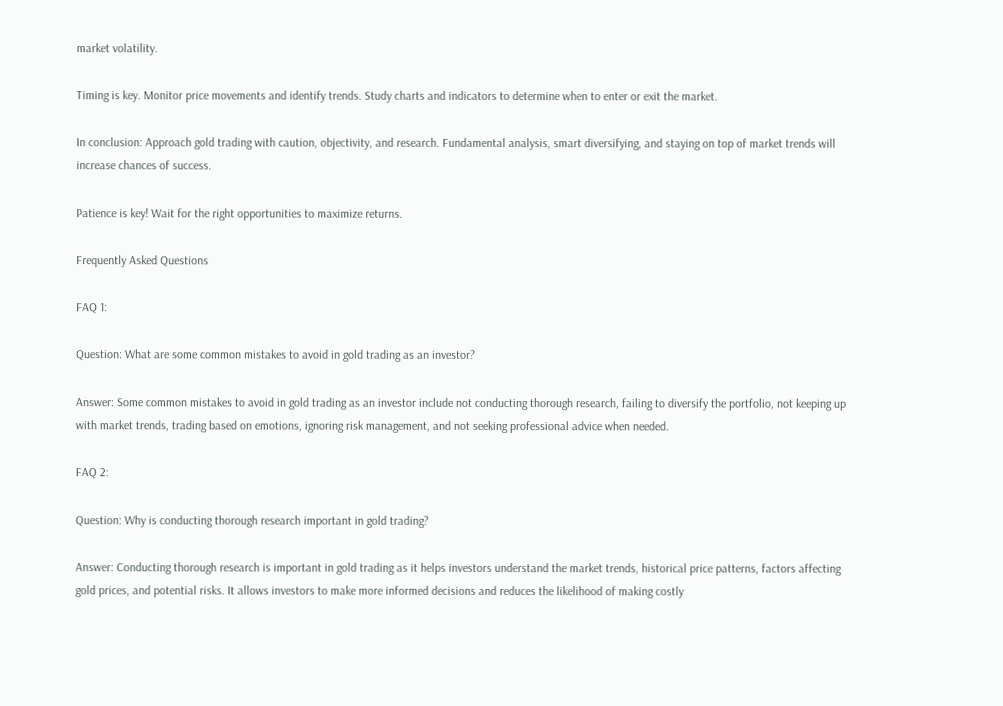market volatility.

Timing is key. Monitor price movements and identify trends. Study charts and indicators to determine when to enter or exit the market.

In conclusion: Approach gold trading with caution, objectivity, and research. Fundamental analysis, smart diversifying, and staying on top of market trends will increase chances of success.

Patience is key! Wait for the right opportunities to maximize returns.

Frequently Asked Questions

FAQ 1:

Question: What are some common mistakes to avoid in gold trading as an investor?

Answer: Some common mistakes to avoid in gold trading as an investor include not conducting thorough research, failing to diversify the portfolio, not keeping up with market trends, trading based on emotions, ignoring risk management, and not seeking professional advice when needed.

FAQ 2:

Question: Why is conducting thorough research important in gold trading?

Answer: Conducting thorough research is important in gold trading as it helps investors understand the market trends, historical price patterns, factors affecting gold prices, and potential risks. It allows investors to make more informed decisions and reduces the likelihood of making costly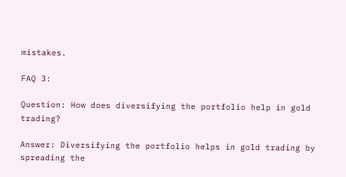mistakes.

FAQ 3:

Question: How does diversifying the portfolio help in gold trading?

Answer: Diversifying the portfolio helps in gold trading by spreading the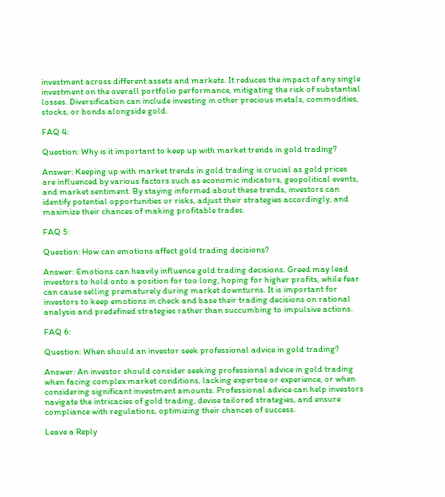investment across different assets and markets. It reduces the impact of any single investment on the overall portfolio performance, mitigating the risk of substantial losses. Diversification can include investing in other precious metals, commodities, stocks, or bonds alongside gold.

FAQ 4:

Question: Why is it important to keep up with market trends in gold trading?

Answer: Keeping up with market trends in gold trading is crucial as gold prices are influenced by various factors such as economic indicators, geopolitical events, and market sentiment. By staying informed about these trends, investors can identify potential opportunities or risks, adjust their strategies accordingly, and maximize their chances of making profitable trades.

FAQ 5:

Question: How can emotions affect gold trading decisions?

Answer: Emotions can heavily influence gold trading decisions. Greed may lead investors to hold onto a position for too long, hoping for higher profits, while fear can cause selling prematurely during market downturns. It is important for investors to keep emotions in check and base their trading decisions on rational analysis and predefined strategies rather than succumbing to impulsive actions.

FAQ 6:

Question: When should an investor seek professional advice in gold trading?

Answer: An investor should consider seeking professional advice in gold trading when facing complex market conditions, lacking expertise or experience, or when considering significant investment amounts. Professional advice can help investors navigate the intricacies of gold trading, devise tailored strategies, and ensure compliance with regulations, optimizing their chances of success.

Leave a Reply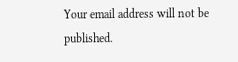Your email address will not be published.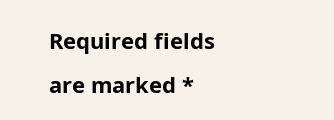Required fields are marked *